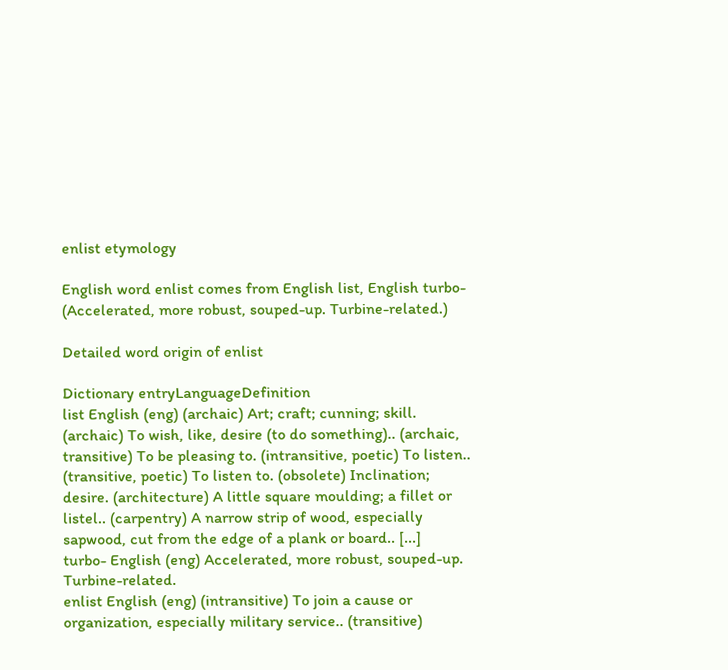enlist etymology

English word enlist comes from English list, English turbo- (Accelerated, more robust, souped-up. Turbine-related.)

Detailed word origin of enlist

Dictionary entryLanguageDefinition
list English (eng) (archaic) Art; craft; cunning; skill. (archaic) To wish, like, desire (to do something).. (archaic, transitive) To be pleasing to. (intransitive, poetic) To listen.. (transitive, poetic) To listen to. (obsolete) Inclination; desire. (architecture) A little square moulding; a fillet or listel.. (carpentry) A narrow strip of wood, especially sapwood, cut from the edge of a plank or board.. [...]
turbo- English (eng) Accelerated, more robust, souped-up. Turbine-related.
enlist English (eng) (intransitive) To join a cause or organization, especially military service.. (transitive)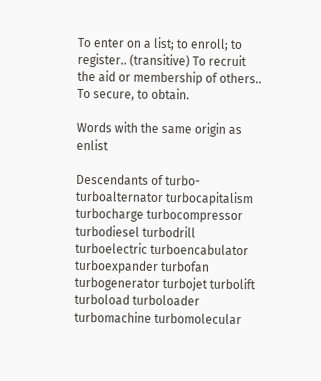To enter on a list; to enroll; to register.. (transitive) To recruit the aid or membership of others.. To secure, to obtain.

Words with the same origin as enlist

Descendants of turbo-
turboalternator turbocapitalism turbocharge turbocompressor turbodiesel turbodrill turboelectric turboencabulator turboexpander turbofan turbogenerator turbojet turbolift turboload turboloader turbomachine turbomolecular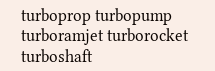turboprop turbopump turboramjet turborocket turboshaft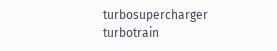turbosupercharger turbotrain